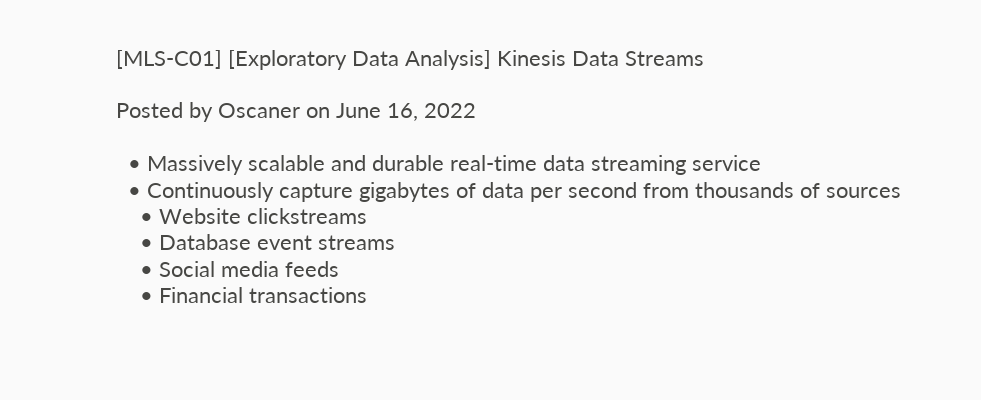[MLS-C01] [Exploratory Data Analysis] Kinesis Data Streams

Posted by Oscaner on June 16, 2022

  • Massively scalable and durable real-time data streaming service
  • Continuously capture gigabytes of data per second from thousands of sources
    • Website clickstreams
    • Database event streams
    • Social media feeds
    • Financial transactions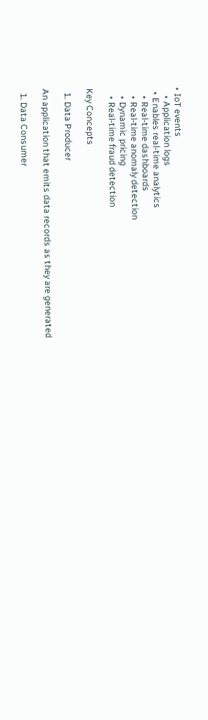• IoT events
    • Application logs
  • Enables real-time analytics
    • Real-time dashboards
    • Real-time anomaly detection
    • Dynamic pricing
    • Real-time fraud detection

Key Concepts

  1. Data Producer

An application that emits data records as they are generated

  1. Data Consumer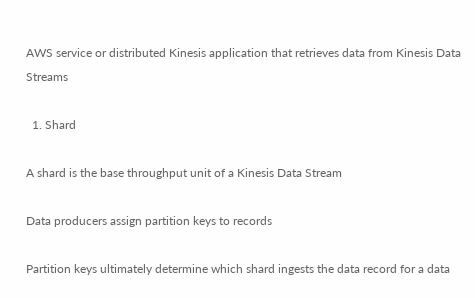AWS service or distributed Kinesis application that retrieves data from Kinesis Data Streams

  1. Shard

A shard is the base throughput unit of a Kinesis Data Stream

Data producers assign partition keys to records

Partition keys ultimately determine which shard ingests the data record for a data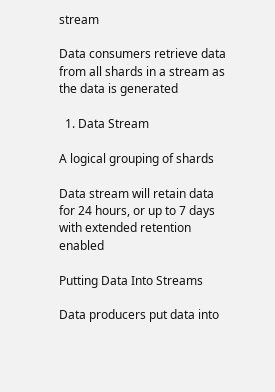stream

Data consumers retrieve data from all shards in a stream as the data is generated

  1. Data Stream

A logical grouping of shards

Data stream will retain data for 24 hours, or up to 7 days with extended retention enabled

Putting Data Into Streams

Data producers put data into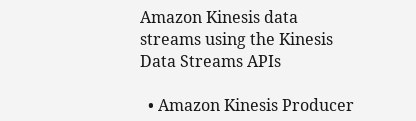Amazon Kinesis data streams using the Kinesis Data Streams APIs

  • Amazon Kinesis Producer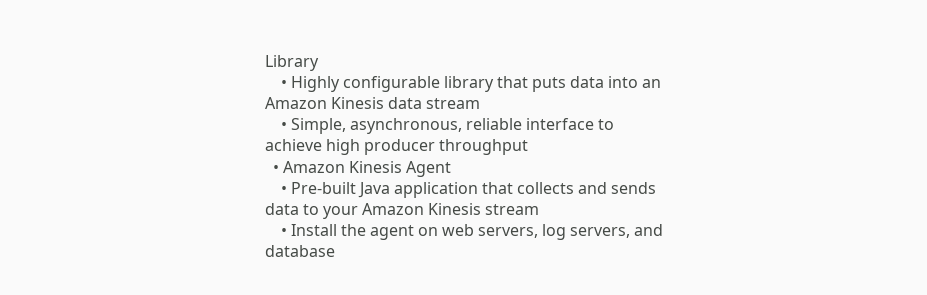Library
    • Highly configurable library that puts data into an Amazon Kinesis data stream
    • Simple, asynchronous, reliable interface to achieve high producer throughput
  • Amazon Kinesis Agent
    • Pre-built Java application that collects and sends data to your Amazon Kinesis stream
    • Install the agent on web servers, log servers, and database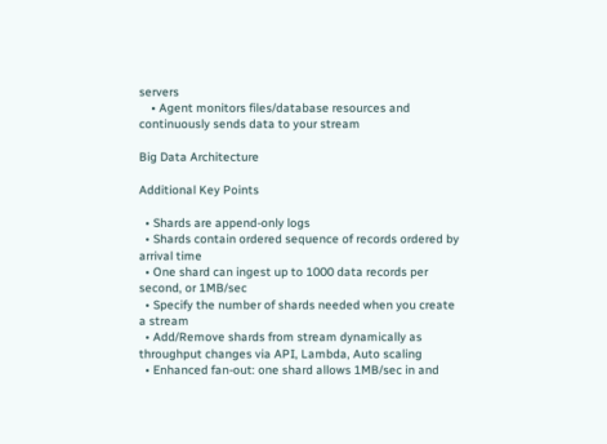servers
    • Agent monitors files/database resources and continuously sends data to your stream

Big Data Architecture

Additional Key Points

  • Shards are append-only logs
  • Shards contain ordered sequence of records ordered by arrival time
  • One shard can ingest up to 1000 data records per second, or 1MB/sec
  • Specify the number of shards needed when you create a stream
  • Add/Remove shards from stream dynamically as throughput changes via API, Lambda, Auto scaling
  • Enhanced fan-out: one shard allows 1MB/sec in and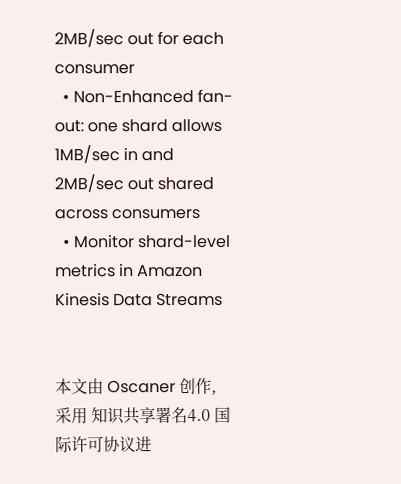2MB/sec out for each consumer
  • Non-Enhanced fan-out: one shard allows 1MB/sec in and 2MB/sec out shared across consumers
  • Monitor shard-level metrics in Amazon Kinesis Data Streams


本文由 Oscaner 创作, 采用 知识共享署名4.0 国际许可协议进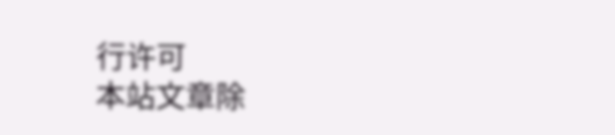行许可
本站文章除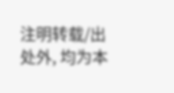注明转载/出处外, 均为本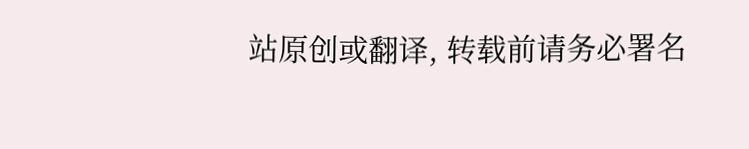站原创或翻译, 转载前请务必署名